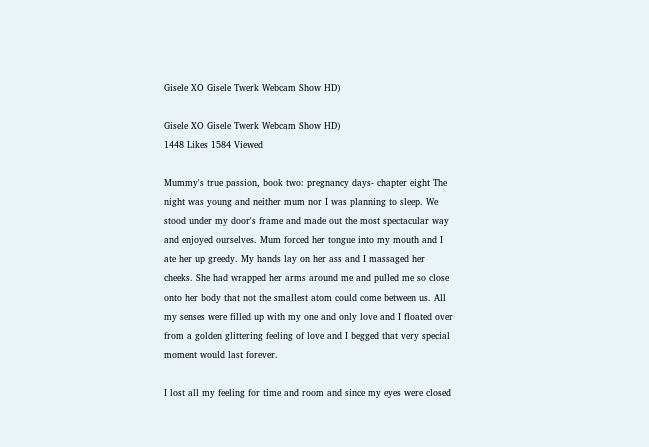Gisele XO Gisele Twerk Webcam Show HD)

Gisele XO Gisele Twerk Webcam Show HD)
1448 Likes 1584 Viewed

Mummy's true passion, book two: pregnancy days- chapter eight The night was young and neither mum nor I was planning to sleep. We stood under my door's frame and made out the most spectacular way and enjoyed ourselves. Mum forced her tongue into my mouth and I ate her up greedy. My hands lay on her ass and I massaged her cheeks. She had wrapped her arms around me and pulled me so close onto her body that not the smallest atom could come between us. All my senses were filled up with my one and only love and I floated over from a golden glittering feeling of love and I begged that very special moment would last forever.

I lost all my feeling for time and room and since my eyes were closed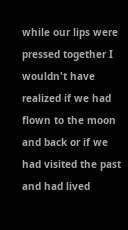while our lips were pressed together I wouldn't have realized if we had flown to the moon and back or if we had visited the past and had lived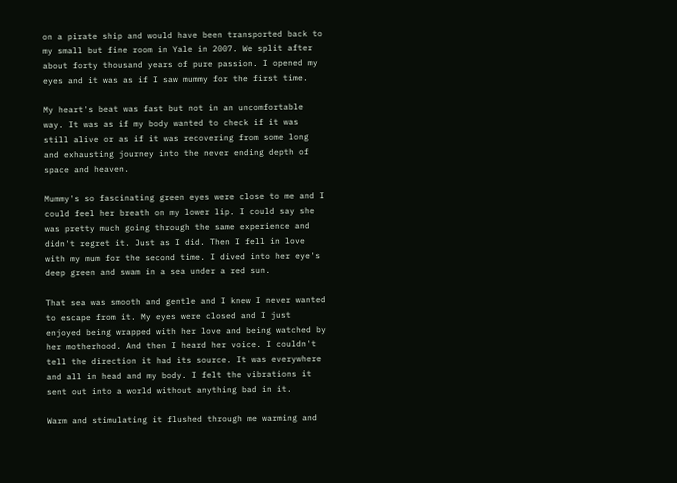on a pirate ship and would have been transported back to my small but fine room in Yale in 2007. We split after about forty thousand years of pure passion. I opened my eyes and it was as if I saw mummy for the first time.

My heart's beat was fast but not in an uncomfortable way. It was as if my body wanted to check if it was still alive or as if it was recovering from some long and exhausting journey into the never ending depth of space and heaven.

Mummy's so fascinating green eyes were close to me and I could feel her breath on my lower lip. I could say she was pretty much going through the same experience and didn't regret it. Just as I did. Then I fell in love with my mum for the second time. I dived into her eye's deep green and swam in a sea under a red sun.

That sea was smooth and gentle and I knew I never wanted to escape from it. My eyes were closed and I just enjoyed being wrapped with her love and being watched by her motherhood. And then I heard her voice. I couldn't tell the direction it had its source. It was everywhere and all in head and my body. I felt the vibrations it sent out into a world without anything bad in it.

Warm and stimulating it flushed through me warming and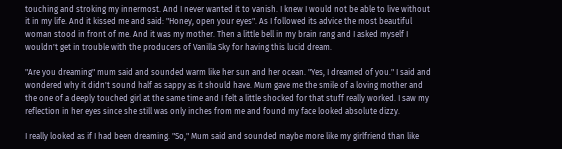touching and stroking my innermost. And I never wanted it to vanish. I knew I would not be able to live without it in my life. And it kissed me and said: "Honey, open your eyes". As I followed its advice the most beautiful woman stood in front of me. And it was my mother. Then a little bell in my brain rang and I asked myself I wouldn't get in trouble with the producers of Vanilla Sky for having this lucid dream.

"Are you dreaming" mum said and sounded warm like her sun and her ocean. "Yes, I dreamed of you." I said and wondered why it didn't sound half as sappy as it should have. Mum gave me the smile of a loving mother and the one of a deeply touched girl at the same time and I felt a little shocked for that stuff really worked. I saw my reflection in her eyes since she still was only inches from me and found my face looked absolute dizzy.

I really looked as if I had been dreaming. "So," Mum said and sounded maybe more like my girlfriend than like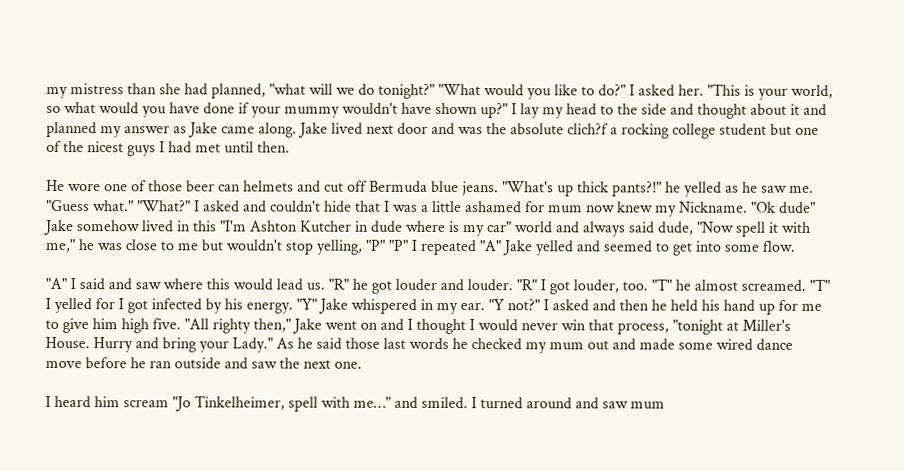my mistress than she had planned, "what will we do tonight?" "What would you like to do?" I asked her. "This is your world, so what would you have done if your mummy wouldn't have shown up?" I lay my head to the side and thought about it and planned my answer as Jake came along. Jake lived next door and was the absolute clich?f a rocking college student but one of the nicest guys I had met until then.

He wore one of those beer can helmets and cut off Bermuda blue jeans. "What's up thick pants?!" he yelled as he saw me. "Guess what." "What?" I asked and couldn't hide that I was a little ashamed for mum now knew my Nickname. "Ok dude" Jake somehow lived in this "I'm Ashton Kutcher in dude where is my car" world and always said dude, "Now spell it with me," he was close to me but wouldn't stop yelling, "P" "P" I repeated "A" Jake yelled and seemed to get into some flow.

"A" I said and saw where this would lead us. "R" he got louder and louder. "R" I got louder, too. "T" he almost screamed. "T" I yelled for I got infected by his energy. "Y" Jake whispered in my ear. "Y not?" I asked and then he held his hand up for me to give him high five. "All righty then," Jake went on and I thought I would never win that process, "tonight at Miller's House. Hurry and bring your Lady." As he said those last words he checked my mum out and made some wired dance move before he ran outside and saw the next one.

I heard him scream "Jo Tinkelheimer, spell with me…" and smiled. I turned around and saw mum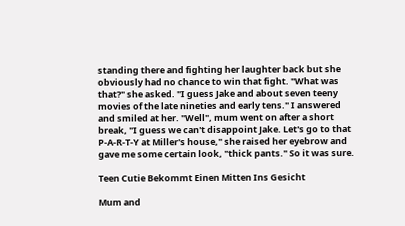standing there and fighting her laughter back but she obviously had no chance to win that fight. "What was that?" she asked. "I guess Jake and about seven teeny movies of the late nineties and early tens." I answered and smiled at her. "Well", mum went on after a short break, "I guess we can't disappoint Jake. Let's go to that P-A-R-T-Y at Miller's house," she raised her eyebrow and gave me some certain look, "thick pants." So it was sure.

Teen Cutie Bekommt Einen Mitten Ins Gesicht

Mum and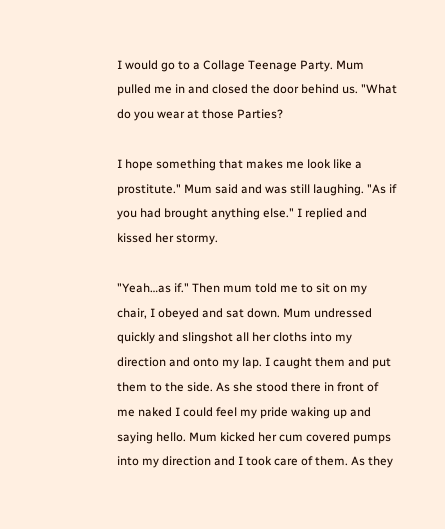I would go to a Collage Teenage Party. Mum pulled me in and closed the door behind us. "What do you wear at those Parties?

I hope something that makes me look like a prostitute." Mum said and was still laughing. "As if you had brought anything else." I replied and kissed her stormy.

"Yeah…as if." Then mum told me to sit on my chair, I obeyed and sat down. Mum undressed quickly and slingshot all her cloths into my direction and onto my lap. I caught them and put them to the side. As she stood there in front of me naked I could feel my pride waking up and saying hello. Mum kicked her cum covered pumps into my direction and I took care of them. As they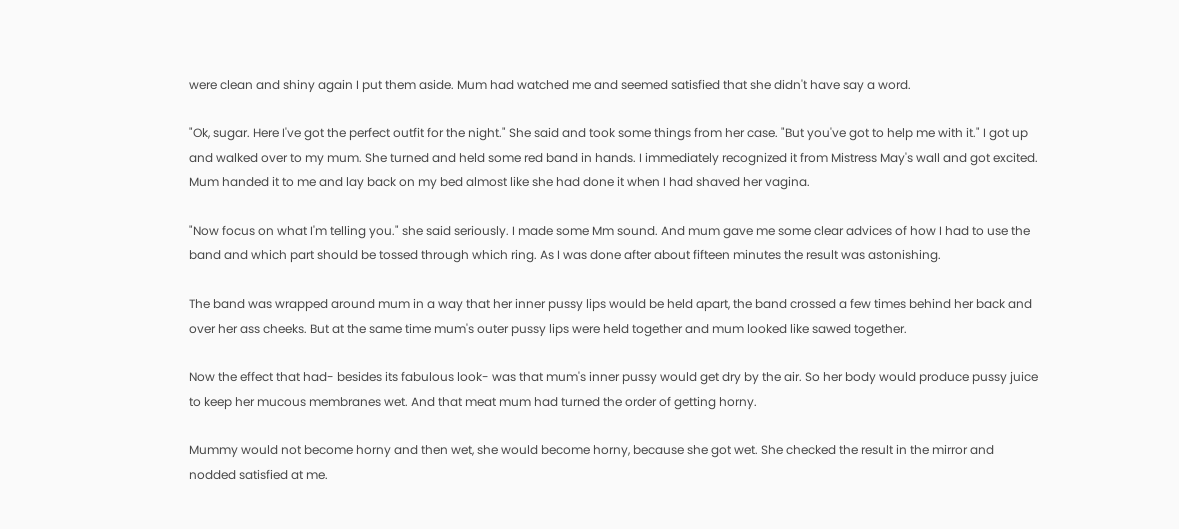were clean and shiny again I put them aside. Mum had watched me and seemed satisfied that she didn't have say a word.

"Ok, sugar. Here I've got the perfect outfit for the night." She said and took some things from her case. "But you've got to help me with it." I got up and walked over to my mum. She turned and held some red band in hands. I immediately recognized it from Mistress May's wall and got excited. Mum handed it to me and lay back on my bed almost like she had done it when I had shaved her vagina.

"Now focus on what I'm telling you." she said seriously. I made some Mm sound. And mum gave me some clear advices of how I had to use the band and which part should be tossed through which ring. As I was done after about fifteen minutes the result was astonishing.

The band was wrapped around mum in a way that her inner pussy lips would be held apart, the band crossed a few times behind her back and over her ass cheeks. But at the same time mum's outer pussy lips were held together and mum looked like sawed together.

Now the effect that had- besides its fabulous look- was that mum's inner pussy would get dry by the air. So her body would produce pussy juice to keep her mucous membranes wet. And that meat mum had turned the order of getting horny.

Mummy would not become horny and then wet, she would become horny, because she got wet. She checked the result in the mirror and nodded satisfied at me.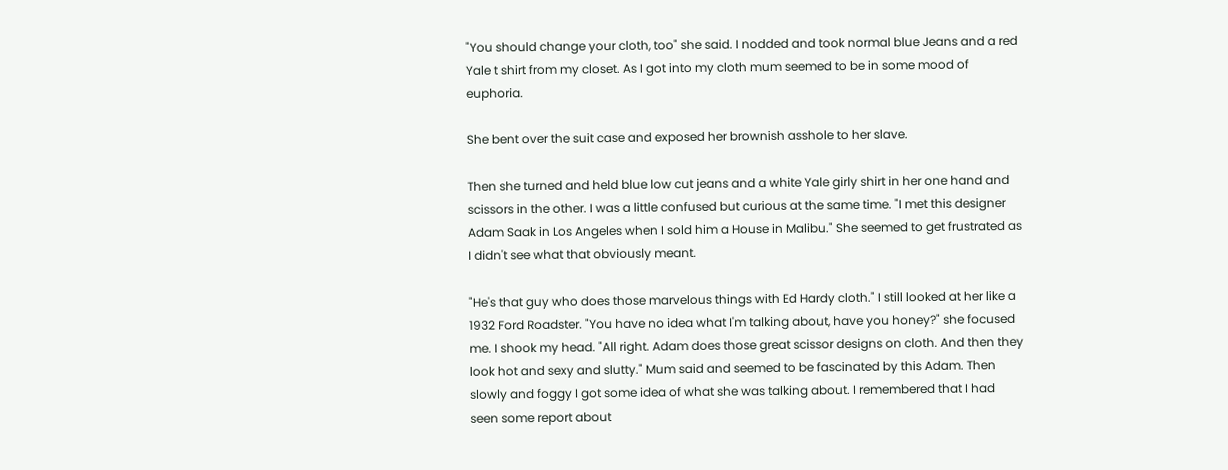"You should change your cloth, too" she said. I nodded and took normal blue Jeans and a red Yale t shirt from my closet. As I got into my cloth mum seemed to be in some mood of euphoria.

She bent over the suit case and exposed her brownish asshole to her slave.

Then she turned and held blue low cut jeans and a white Yale girly shirt in her one hand and scissors in the other. I was a little confused but curious at the same time. "I met this designer Adam Saak in Los Angeles when I sold him a House in Malibu." She seemed to get frustrated as I didn't see what that obviously meant.

"He's that guy who does those marvelous things with Ed Hardy cloth." I still looked at her like a 1932 Ford Roadster. "You have no idea what I'm talking about, have you honey?" she focused me. I shook my head. "All right. Adam does those great scissor designs on cloth. And then they look hot and sexy and slutty." Mum said and seemed to be fascinated by this Adam. Then slowly and foggy I got some idea of what she was talking about. I remembered that I had seen some report about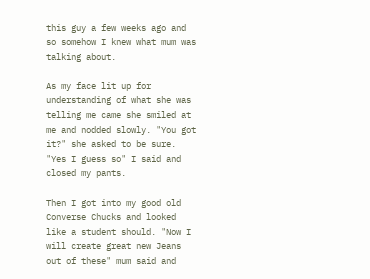this guy a few weeks ago and so somehow I knew what mum was talking about.

As my face lit up for understanding of what she was telling me came she smiled at me and nodded slowly. "You got it?" she asked to be sure. "Yes I guess so" I said and closed my pants.

Then I got into my good old Converse Chucks and looked like a student should. "Now I will create great new Jeans out of these" mum said and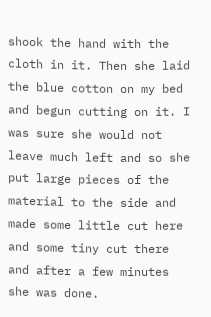shook the hand with the cloth in it. Then she laid the blue cotton on my bed and begun cutting on it. I was sure she would not leave much left and so she put large pieces of the material to the side and made some little cut here and some tiny cut there and after a few minutes she was done.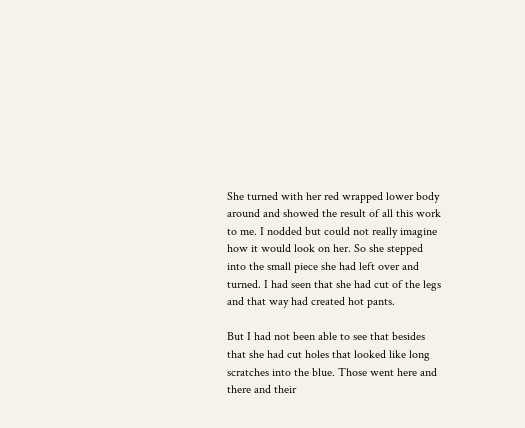She turned with her red wrapped lower body around and showed the result of all this work to me. I nodded but could not really imagine how it would look on her. So she stepped into the small piece she had left over and turned. I had seen that she had cut of the legs and that way had created hot pants.

But I had not been able to see that besides that she had cut holes that looked like long scratches into the blue. Those went here and there and their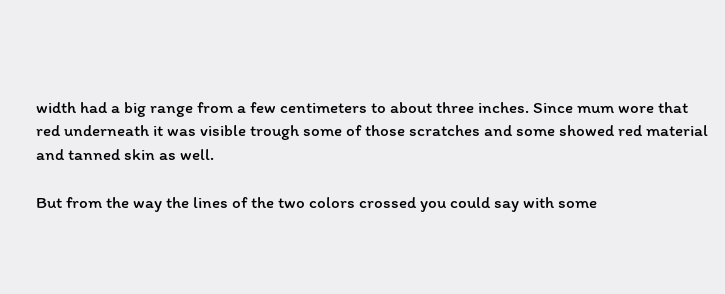width had a big range from a few centimeters to about three inches. Since mum wore that red underneath it was visible trough some of those scratches and some showed red material and tanned skin as well.

But from the way the lines of the two colors crossed you could say with some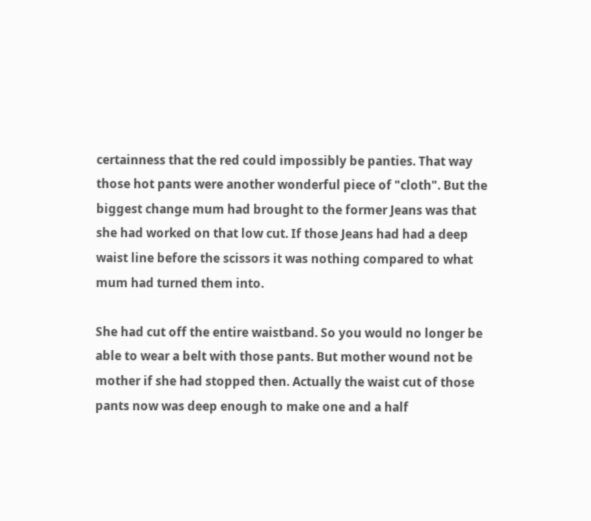certainness that the red could impossibly be panties. That way those hot pants were another wonderful piece of "cloth". But the biggest change mum had brought to the former Jeans was that she had worked on that low cut. If those Jeans had had a deep waist line before the scissors it was nothing compared to what mum had turned them into.

She had cut off the entire waistband. So you would no longer be able to wear a belt with those pants. But mother wound not be mother if she had stopped then. Actually the waist cut of those pants now was deep enough to make one and a half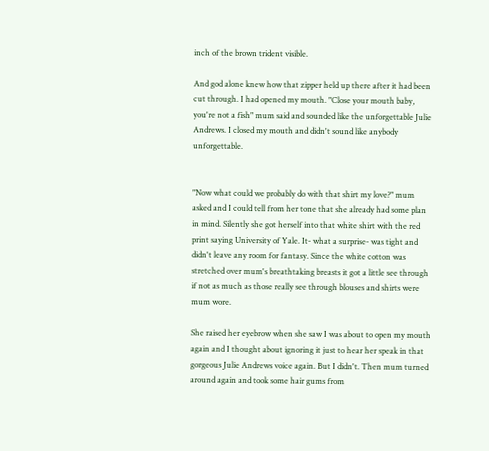inch of the brown trident visible.

And god alone knew how that zipper held up there after it had been cut through. I had opened my mouth. "Close your mouth baby, you're not a fish" mum said and sounded like the unforgettable Julie Andrews. I closed my mouth and didn't sound like anybody unforgettable.


"Now what could we probably do with that shirt my love?" mum asked and I could tell from her tone that she already had some plan in mind. Silently she got herself into that white shirt with the red print saying University of Yale. It- what a surprise- was tight and didn't leave any room for fantasy. Since the white cotton was stretched over mum's breathtaking breasts it got a little see through if not as much as those really see through blouses and shirts were mum wore.

She raised her eyebrow when she saw I was about to open my mouth again and I thought about ignoring it just to hear her speak in that gorgeous Julie Andrews voice again. But I didn't. Then mum turned around again and took some hair gums from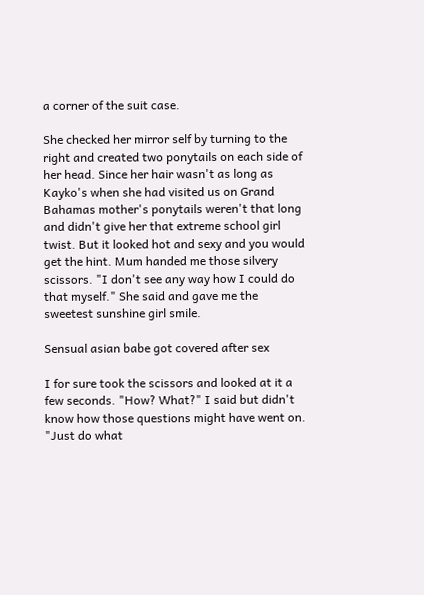a corner of the suit case.

She checked her mirror self by turning to the right and created two ponytails on each side of her head. Since her hair wasn't as long as Kayko's when she had visited us on Grand Bahamas mother's ponytails weren't that long and didn't give her that extreme school girl twist. But it looked hot and sexy and you would get the hint. Mum handed me those silvery scissors. "I don't see any way how I could do that myself." She said and gave me the sweetest sunshine girl smile.

Sensual asian babe got covered after sex

I for sure took the scissors and looked at it a few seconds. "How? What?" I said but didn't know how those questions might have went on. "Just do what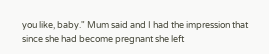you like, baby." Mum said and I had the impression that since she had become pregnant she left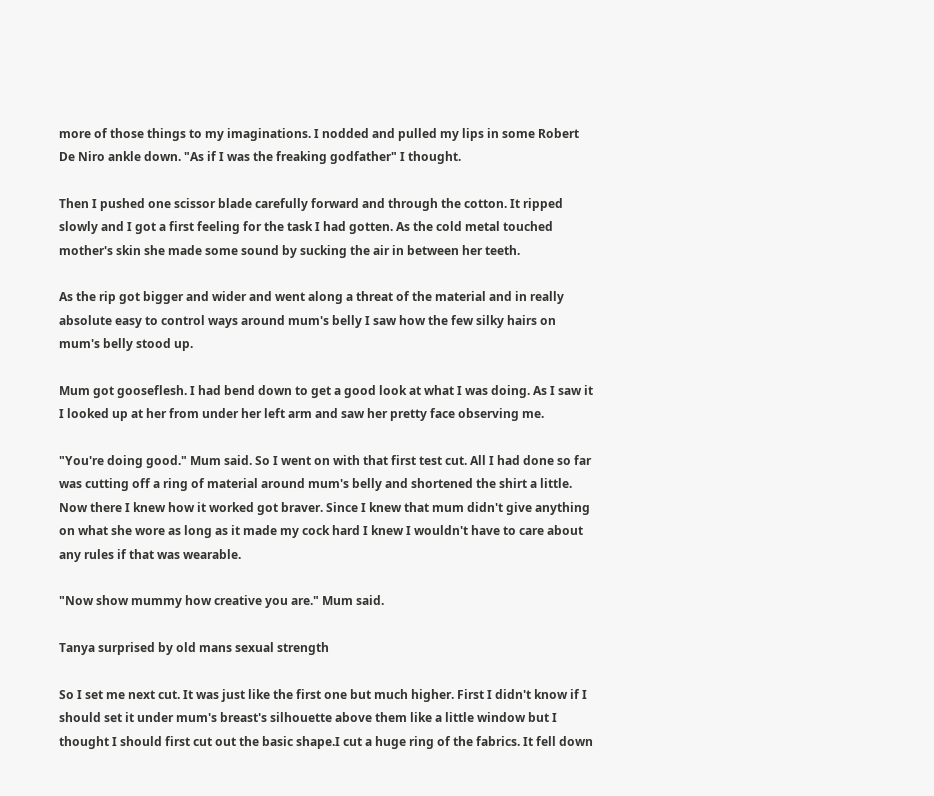more of those things to my imaginations. I nodded and pulled my lips in some Robert De Niro ankle down. "As if I was the freaking godfather" I thought.

Then I pushed one scissor blade carefully forward and through the cotton. It ripped slowly and I got a first feeling for the task I had gotten. As the cold metal touched mother's skin she made some sound by sucking the air in between her teeth.

As the rip got bigger and wider and went along a threat of the material and in really absolute easy to control ways around mum's belly I saw how the few silky hairs on mum's belly stood up.

Mum got gooseflesh. I had bend down to get a good look at what I was doing. As I saw it I looked up at her from under her left arm and saw her pretty face observing me.

"You're doing good." Mum said. So I went on with that first test cut. All I had done so far was cutting off a ring of material around mum's belly and shortened the shirt a little. Now there I knew how it worked got braver. Since I knew that mum didn't give anything on what she wore as long as it made my cock hard I knew I wouldn't have to care about any rules if that was wearable.

"Now show mummy how creative you are." Mum said.

Tanya surprised by old mans sexual strength

So I set me next cut. It was just like the first one but much higher. First I didn't know if I should set it under mum's breast's silhouette above them like a little window but I thought I should first cut out the basic shape.I cut a huge ring of the fabrics. It fell down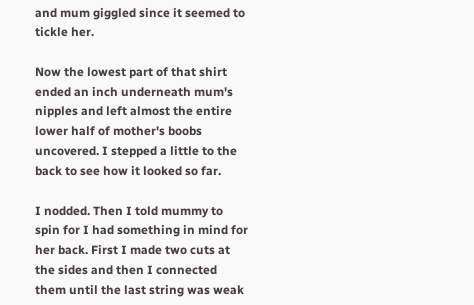and mum giggled since it seemed to tickle her.

Now the lowest part of that shirt ended an inch underneath mum's nipples and left almost the entire lower half of mother's boobs uncovered. I stepped a little to the back to see how it looked so far.

I nodded. Then I told mummy to spin for I had something in mind for her back. First I made two cuts at the sides and then I connected them until the last string was weak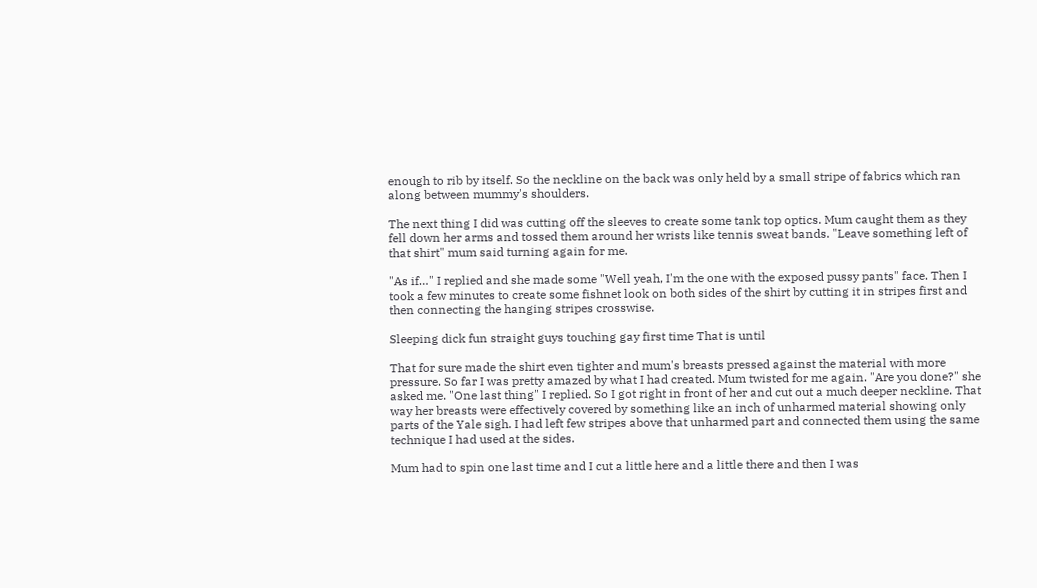enough to rib by itself. So the neckline on the back was only held by a small stripe of fabrics which ran along between mummy's shoulders.

The next thing I did was cutting off the sleeves to create some tank top optics. Mum caught them as they fell down her arms and tossed them around her wrists like tennis sweat bands. "Leave something left of that shirt" mum said turning again for me.

"As if…" I replied and she made some "Well yeah, I'm the one with the exposed pussy pants" face. Then I took a few minutes to create some fishnet look on both sides of the shirt by cutting it in stripes first and then connecting the hanging stripes crosswise.

Sleeping dick fun straight guys touching gay first time That is until

That for sure made the shirt even tighter and mum's breasts pressed against the material with more pressure. So far I was pretty amazed by what I had created. Mum twisted for me again. "Are you done?" she asked me. "One last thing" I replied. So I got right in front of her and cut out a much deeper neckline. That way her breasts were effectively covered by something like an inch of unharmed material showing only parts of the Yale sigh. I had left few stripes above that unharmed part and connected them using the same technique I had used at the sides.

Mum had to spin one last time and I cut a little here and a little there and then I was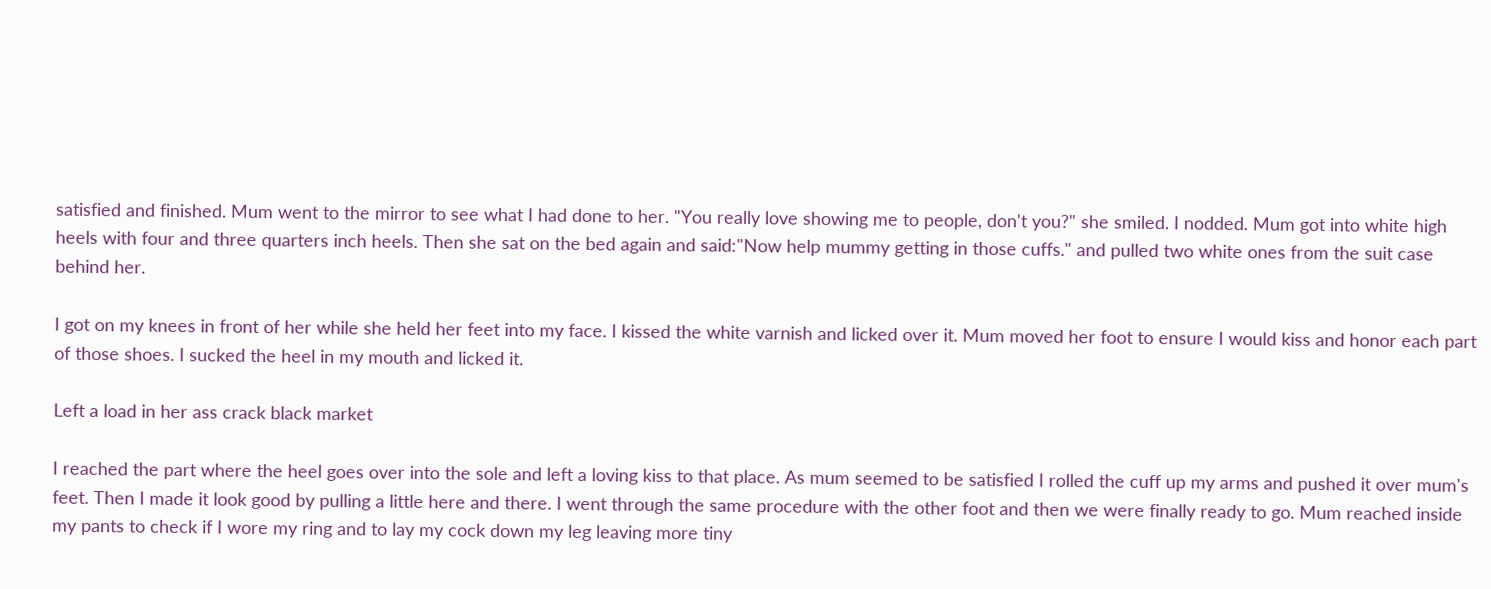satisfied and finished. Mum went to the mirror to see what I had done to her. "You really love showing me to people, don't you?" she smiled. I nodded. Mum got into white high heels with four and three quarters inch heels. Then she sat on the bed again and said:"Now help mummy getting in those cuffs." and pulled two white ones from the suit case behind her.

I got on my knees in front of her while she held her feet into my face. I kissed the white varnish and licked over it. Mum moved her foot to ensure I would kiss and honor each part of those shoes. I sucked the heel in my mouth and licked it.

Left a load in her ass crack black market

I reached the part where the heel goes over into the sole and left a loving kiss to that place. As mum seemed to be satisfied I rolled the cuff up my arms and pushed it over mum's feet. Then I made it look good by pulling a little here and there. I went through the same procedure with the other foot and then we were finally ready to go. Mum reached inside my pants to check if I wore my ring and to lay my cock down my leg leaving more tiny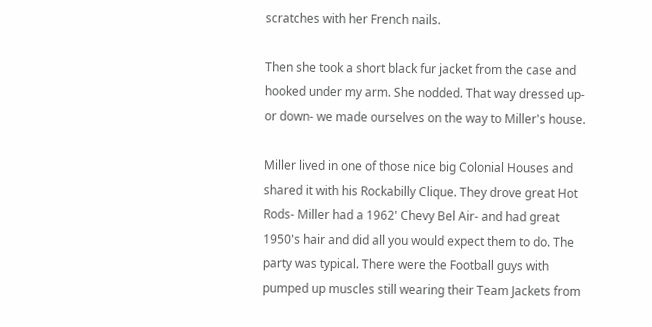scratches with her French nails.

Then she took a short black fur jacket from the case and hooked under my arm. She nodded. That way dressed up- or down- we made ourselves on the way to Miller's house.

Miller lived in one of those nice big Colonial Houses and shared it with his Rockabilly Clique. They drove great Hot Rods- Miller had a 1962' Chevy Bel Air- and had great 1950's hair and did all you would expect them to do. The party was typical. There were the Football guys with pumped up muscles still wearing their Team Jackets from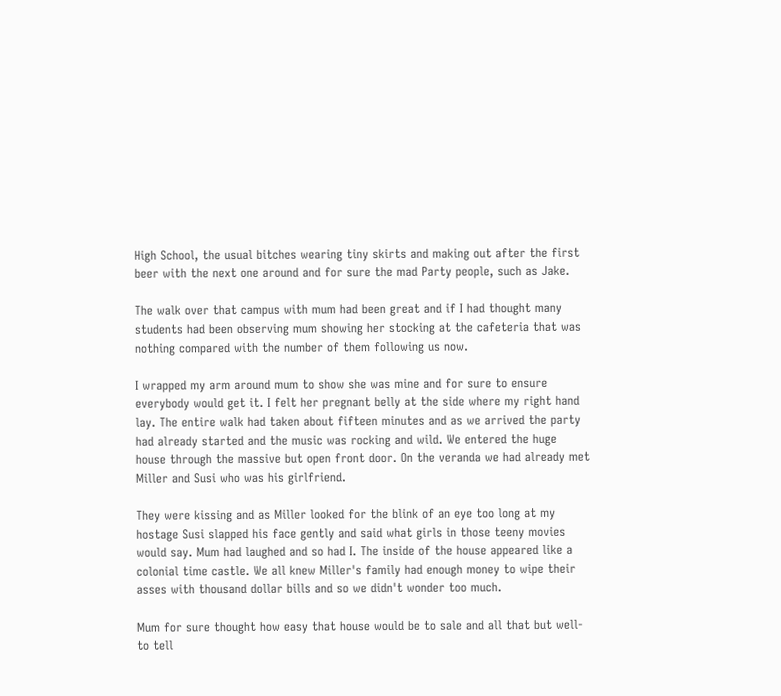High School, the usual bitches wearing tiny skirts and making out after the first beer with the next one around and for sure the mad Party people, such as Jake.

The walk over that campus with mum had been great and if I had thought many students had been observing mum showing her stocking at the cafeteria that was nothing compared with the number of them following us now.

I wrapped my arm around mum to show she was mine and for sure to ensure everybody would get it. I felt her pregnant belly at the side where my right hand lay. The entire walk had taken about fifteen minutes and as we arrived the party had already started and the music was rocking and wild. We entered the huge house through the massive but open front door. On the veranda we had already met Miller and Susi who was his girlfriend.

They were kissing and as Miller looked for the blink of an eye too long at my hostage Susi slapped his face gently and said what girls in those teeny movies would say. Mum had laughed and so had I. The inside of the house appeared like a colonial time castle. We all knew Miller's family had enough money to wipe their asses with thousand dollar bills and so we didn't wonder too much.

Mum for sure thought how easy that house would be to sale and all that but well- to tell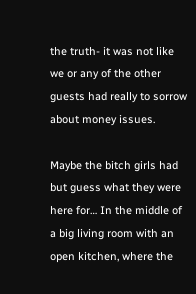the truth- it was not like we or any of the other guests had really to sorrow about money issues.

Maybe the bitch girls had but guess what they were here for… In the middle of a big living room with an open kitchen, where the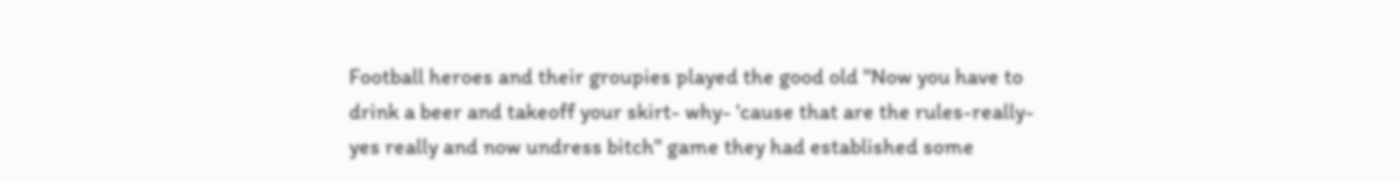Football heroes and their groupies played the good old "Now you have to drink a beer and takeoff your skirt- why- 'cause that are the rules-really-yes really and now undress bitch" game they had established some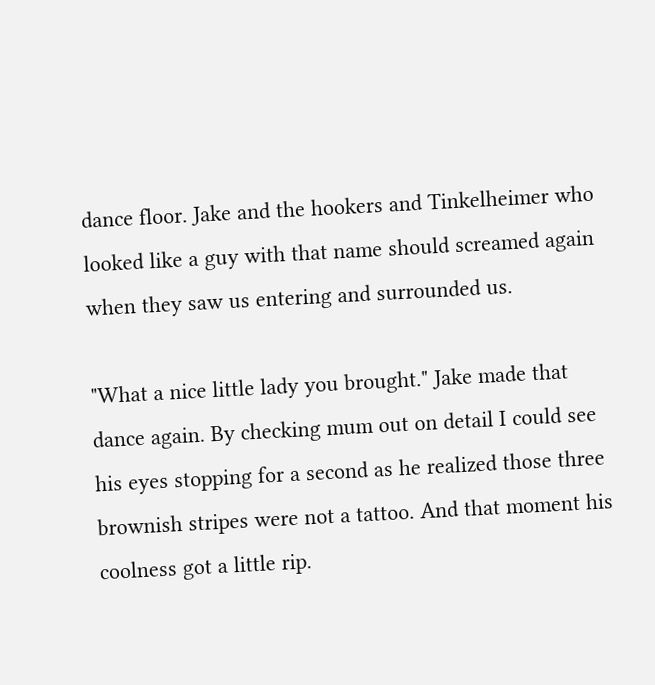dance floor. Jake and the hookers and Tinkelheimer who looked like a guy with that name should screamed again when they saw us entering and surrounded us.

"What a nice little lady you brought." Jake made that dance again. By checking mum out on detail I could see his eyes stopping for a second as he realized those three brownish stripes were not a tattoo. And that moment his coolness got a little rip.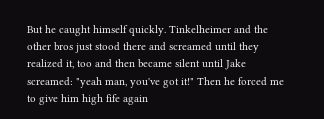But he caught himself quickly. Tinkelheimer and the other bros just stood there and screamed until they realized it, too and then became silent until Jake screamed: "yeah man, you've got it!" Then he forced me to give him high fife again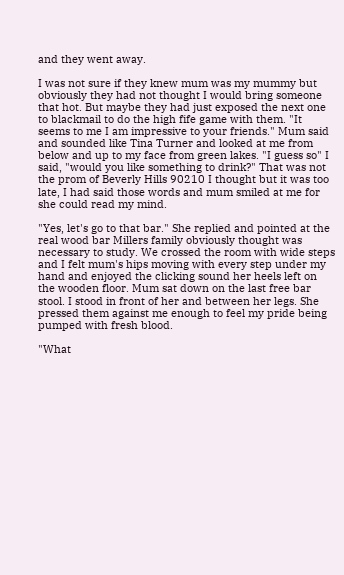and they went away.

I was not sure if they knew mum was my mummy but obviously they had not thought I would bring someone that hot. But maybe they had just exposed the next one to blackmail to do the high fife game with them. "It seems to me I am impressive to your friends." Mum said and sounded like Tina Turner and looked at me from below and up to my face from green lakes. "I guess so" I said, "would you like something to drink?" That was not the prom of Beverly Hills 90210 I thought but it was too late, I had said those words and mum smiled at me for she could read my mind.

"Yes, let's go to that bar." She replied and pointed at the real wood bar Millers family obviously thought was necessary to study. We crossed the room with wide steps and I felt mum's hips moving with every step under my hand and enjoyed the clicking sound her heels left on the wooden floor. Mum sat down on the last free bar stool. I stood in front of her and between her legs. She pressed them against me enough to feel my pride being pumped with fresh blood.

"What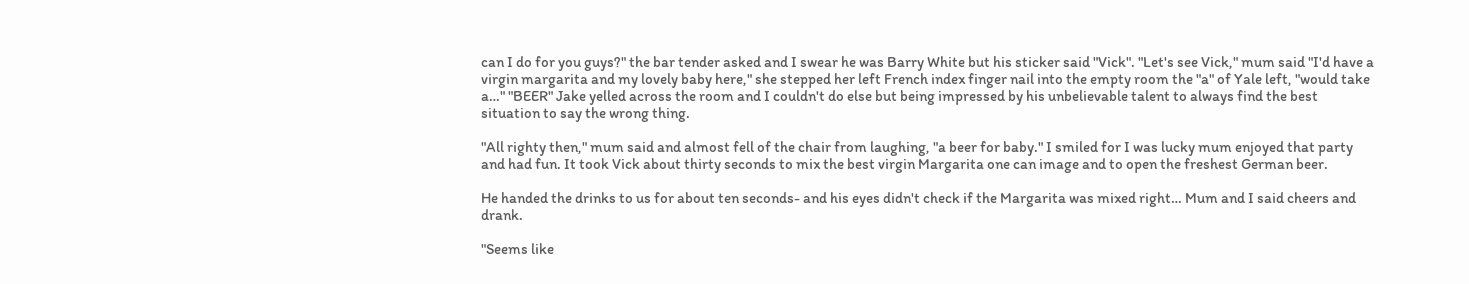can I do for you guys?" the bar tender asked and I swear he was Barry White but his sticker said "Vick". "Let's see Vick," mum said "I'd have a virgin margarita and my lovely baby here," she stepped her left French index finger nail into the empty room the "a" of Yale left, "would take a…" "BEER" Jake yelled across the room and I couldn't do else but being impressed by his unbelievable talent to always find the best situation to say the wrong thing.

"All righty then," mum said and almost fell of the chair from laughing, "a beer for baby." I smiled for I was lucky mum enjoyed that party and had fun. It took Vick about thirty seconds to mix the best virgin Margarita one can image and to open the freshest German beer.

He handed the drinks to us for about ten seconds- and his eyes didn't check if the Margarita was mixed right… Mum and I said cheers and drank.

"Seems like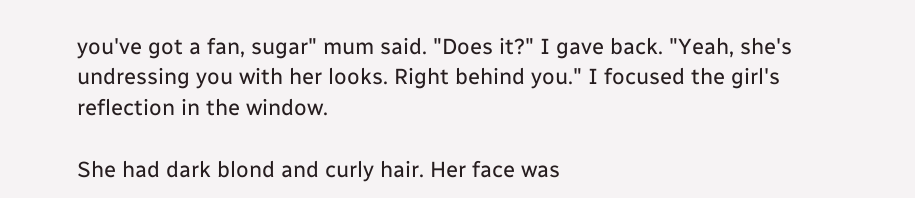you've got a fan, sugar" mum said. "Does it?" I gave back. "Yeah, she's undressing you with her looks. Right behind you." I focused the girl's reflection in the window.

She had dark blond and curly hair. Her face was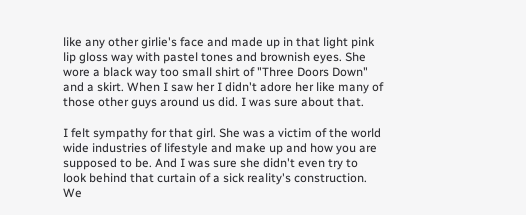like any other girlie's face and made up in that light pink lip gloss way with pastel tones and brownish eyes. She wore a black way too small shirt of "Three Doors Down" and a skirt. When I saw her I didn't adore her like many of those other guys around us did. I was sure about that.

I felt sympathy for that girl. She was a victim of the world wide industries of lifestyle and make up and how you are supposed to be. And I was sure she didn't even try to look behind that curtain of a sick reality's construction. We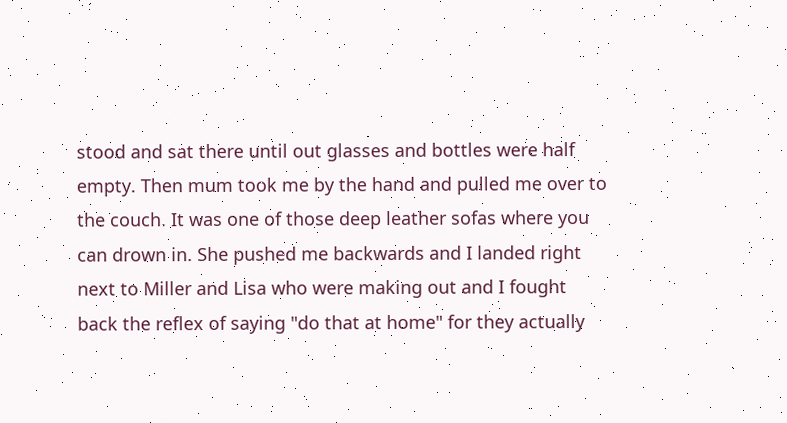stood and sat there until out glasses and bottles were half empty. Then mum took me by the hand and pulled me over to the couch. It was one of those deep leather sofas where you can drown in. She pushed me backwards and I landed right next to Miller and Lisa who were making out and I fought back the reflex of saying "do that at home" for they actually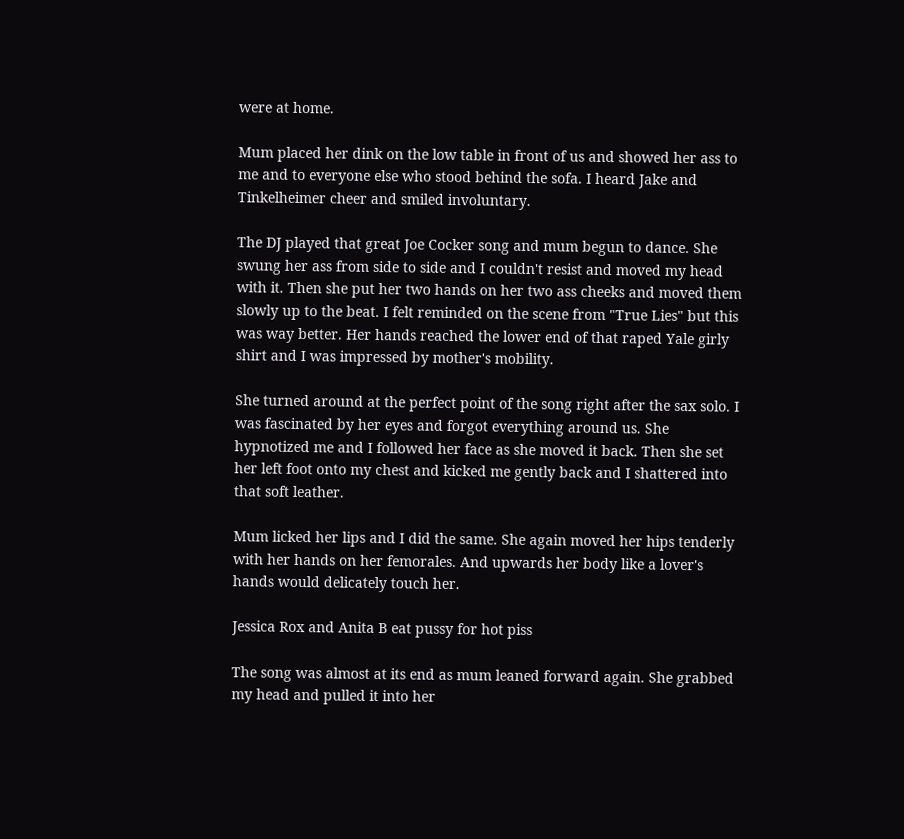were at home.

Mum placed her dink on the low table in front of us and showed her ass to me and to everyone else who stood behind the sofa. I heard Jake and Tinkelheimer cheer and smiled involuntary.

The DJ played that great Joe Cocker song and mum begun to dance. She swung her ass from side to side and I couldn't resist and moved my head with it. Then she put her two hands on her two ass cheeks and moved them slowly up to the beat. I felt reminded on the scene from "True Lies" but this was way better. Her hands reached the lower end of that raped Yale girly shirt and I was impressed by mother's mobility.

She turned around at the perfect point of the song right after the sax solo. I was fascinated by her eyes and forgot everything around us. She hypnotized me and I followed her face as she moved it back. Then she set her left foot onto my chest and kicked me gently back and I shattered into that soft leather.

Mum licked her lips and I did the same. She again moved her hips tenderly with her hands on her femorales. And upwards her body like a lover's hands would delicately touch her.

Jessica Rox and Anita B eat pussy for hot piss

The song was almost at its end as mum leaned forward again. She grabbed my head and pulled it into her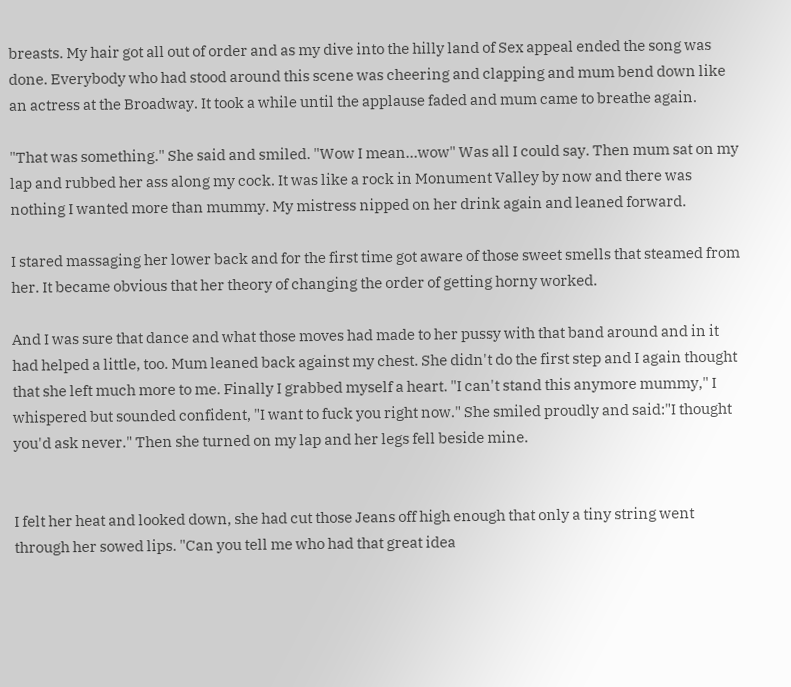breasts. My hair got all out of order and as my dive into the hilly land of Sex appeal ended the song was done. Everybody who had stood around this scene was cheering and clapping and mum bend down like an actress at the Broadway. It took a while until the applause faded and mum came to breathe again.

"That was something." She said and smiled. "Wow I mean…wow" Was all I could say. Then mum sat on my lap and rubbed her ass along my cock. It was like a rock in Monument Valley by now and there was nothing I wanted more than mummy. My mistress nipped on her drink again and leaned forward.

I stared massaging her lower back and for the first time got aware of those sweet smells that steamed from her. It became obvious that her theory of changing the order of getting horny worked.

And I was sure that dance and what those moves had made to her pussy with that band around and in it had helped a little, too. Mum leaned back against my chest. She didn't do the first step and I again thought that she left much more to me. Finally I grabbed myself a heart. "I can't stand this anymore mummy," I whispered but sounded confident, "I want to fuck you right now." She smiled proudly and said:"I thought you'd ask never." Then she turned on my lap and her legs fell beside mine.


I felt her heat and looked down, she had cut those Jeans off high enough that only a tiny string went through her sowed lips. "Can you tell me who had that great idea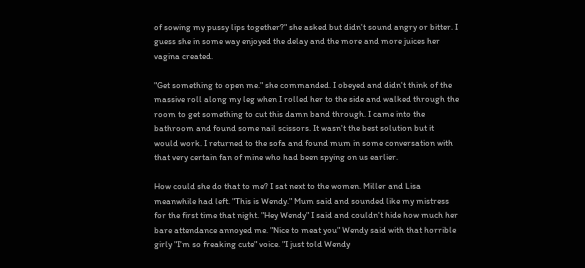of sowing my pussy lips together?" she asked but didn't sound angry or bitter. I guess she in some way enjoyed the delay and the more and more juices her vagina created.

"Get something to open me." she commanded. I obeyed and didn't think of the massive roll along my leg when I rolled her to the side and walked through the room to get something to cut this damn band through. I came into the bathroom and found some nail scissors. It wasn't the best solution but it would work. I returned to the sofa and found mum in some conversation with that very certain fan of mine who had been spying on us earlier.

How could she do that to me? I sat next to the women. Miller and Lisa meanwhile had left. "This is Wendy." Mum said and sounded like my mistress for the first time that night. "Hey Wendy" I said and couldn't hide how much her bare attendance annoyed me. "Nice to meat you" Wendy said with that horrible girly "I'm so freaking cute" voice. "I just told Wendy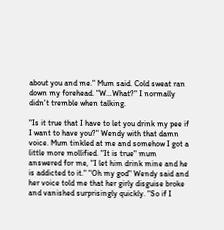about you and me." Mum said. Cold sweat ran down my forehead. "W…What?" I normally didn't tremble when talking.

"Is it true that I have to let you drink my pee if I want to have you?" Wendy with that damn voice. Mum tinkled at me and somehow I got a little more mollified. "It is true" mum answered for me, "I let him drink mine and he is addicted to it." "Oh my god" Wendy said and her voice told me that her girly disguise broke and vanished surprisingly quickly. "So if I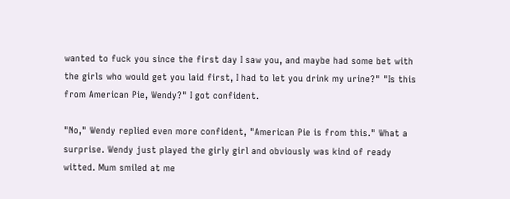wanted to fuck you since the first day I saw you, and maybe had some bet with the girls who would get you laid first, I had to let you drink my urine?" "Is this from American Pie, Wendy?" I got confident.

"No," Wendy replied even more confident, "American Pie is from this." What a surprise. Wendy just played the girly girl and obviously was kind of ready witted. Mum smiled at me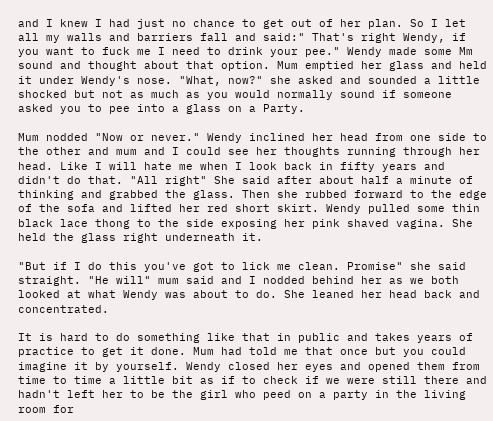and I knew I had just no chance to get out of her plan. So I let all my walls and barriers fall and said:" That's right Wendy, if you want to fuck me I need to drink your pee." Wendy made some Mm sound and thought about that option. Mum emptied her glass and held it under Wendy's nose. "What, now?" she asked and sounded a little shocked but not as much as you would normally sound if someone asked you to pee into a glass on a Party.

Mum nodded "Now or never." Wendy inclined her head from one side to the other and mum and I could see her thoughts running through her head. Like I will hate me when I look back in fifty years and didn't do that. "All right" She said after about half a minute of thinking and grabbed the glass. Then she rubbed forward to the edge of the sofa and lifted her red short skirt. Wendy pulled some thin black lace thong to the side exposing her pink shaved vagina. She held the glass right underneath it.

"But if I do this you've got to lick me clean. Promise" she said straight. "He will" mum said and I nodded behind her as we both looked at what Wendy was about to do. She leaned her head back and concentrated.

It is hard to do something like that in public and takes years of practice to get it done. Mum had told me that once but you could imagine it by yourself. Wendy closed her eyes and opened them from time to time a little bit as if to check if we were still there and hadn't left her to be the girl who peed on a party in the living room for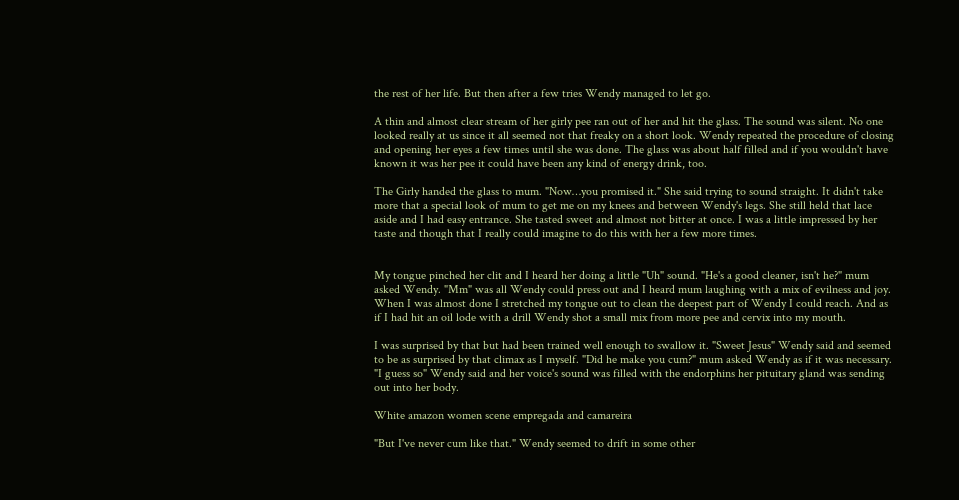the rest of her life. But then after a few tries Wendy managed to let go.

A thin and almost clear stream of her girly pee ran out of her and hit the glass. The sound was silent. No one looked really at us since it all seemed not that freaky on a short look. Wendy repeated the procedure of closing and opening her eyes a few times until she was done. The glass was about half filled and if you wouldn't have known it was her pee it could have been any kind of energy drink, too.

The Girly handed the glass to mum. "Now…you promised it." She said trying to sound straight. It didn't take more that a special look of mum to get me on my knees and between Wendy's legs. She still held that lace aside and I had easy entrance. She tasted sweet and almost not bitter at once. I was a little impressed by her taste and though that I really could imagine to do this with her a few more times.


My tongue pinched her clit and I heard her doing a little "Uh" sound. "He's a good cleaner, isn't he?" mum asked Wendy. "Mm" was all Wendy could press out and I heard mum laughing with a mix of evilness and joy. When I was almost done I stretched my tongue out to clean the deepest part of Wendy I could reach. And as if I had hit an oil lode with a drill Wendy shot a small mix from more pee and cervix into my mouth.

I was surprised by that but had been trained well enough to swallow it. "Sweet Jesus" Wendy said and seemed to be as surprised by that climax as I myself. "Did he make you cum?" mum asked Wendy as if it was necessary. "I guess so" Wendy said and her voice's sound was filled with the endorphins her pituitary gland was sending out into her body.

White amazon women scene empregada and camareira

"But I've never cum like that." Wendy seemed to drift in some other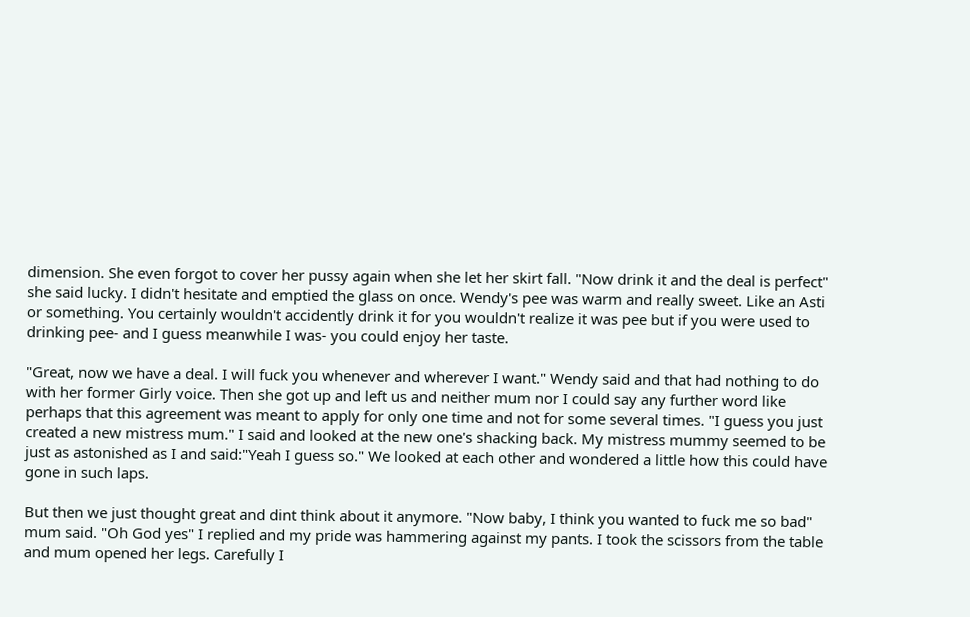dimension. She even forgot to cover her pussy again when she let her skirt fall. "Now drink it and the deal is perfect" she said lucky. I didn't hesitate and emptied the glass on once. Wendy's pee was warm and really sweet. Like an Asti or something. You certainly wouldn't accidently drink it for you wouldn't realize it was pee but if you were used to drinking pee- and I guess meanwhile I was- you could enjoy her taste.

"Great, now we have a deal. I will fuck you whenever and wherever I want." Wendy said and that had nothing to do with her former Girly voice. Then she got up and left us and neither mum nor I could say any further word like perhaps that this agreement was meant to apply for only one time and not for some several times. "I guess you just created a new mistress mum." I said and looked at the new one's shacking back. My mistress mummy seemed to be just as astonished as I and said:"Yeah I guess so." We looked at each other and wondered a little how this could have gone in such laps.

But then we just thought great and dint think about it anymore. "Now baby, I think you wanted to fuck me so bad" mum said. "Oh God yes" I replied and my pride was hammering against my pants. I took the scissors from the table and mum opened her legs. Carefully I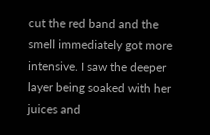cut the red band and the smell immediately got more intensive. I saw the deeper layer being soaked with her juices and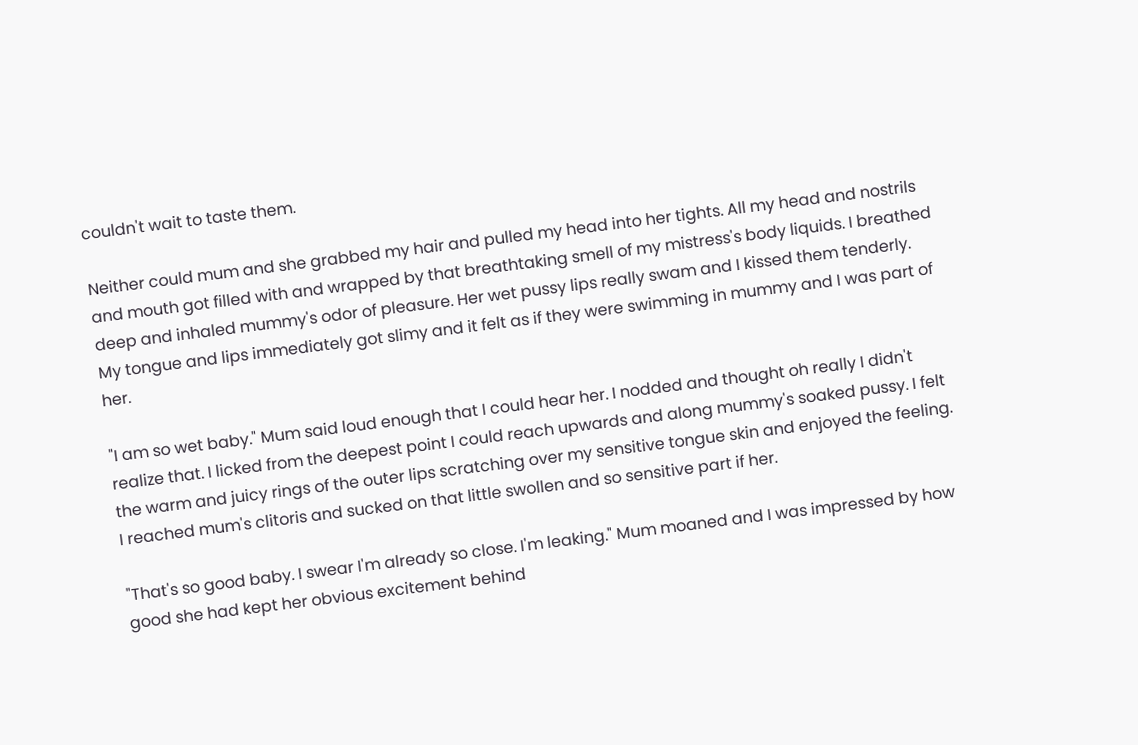couldn't wait to taste them.

Neither could mum and she grabbed my hair and pulled my head into her tights. All my head and nostrils and mouth got filled with and wrapped by that breathtaking smell of my mistress's body liquids. I breathed deep and inhaled mummy's odor of pleasure. Her wet pussy lips really swam and I kissed them tenderly. My tongue and lips immediately got slimy and it felt as if they were swimming in mummy and I was part of her.

"I am so wet baby." Mum said loud enough that I could hear her. I nodded and thought oh really I didn't realize that. I licked from the deepest point I could reach upwards and along mummy's soaked pussy. I felt the warm and juicy rings of the outer lips scratching over my sensitive tongue skin and enjoyed the feeling. I reached mum's clitoris and sucked on that little swollen and so sensitive part if her.

"That's so good baby. I swear I'm already so close. I'm leaking." Mum moaned and I was impressed by how good she had kept her obvious excitement behind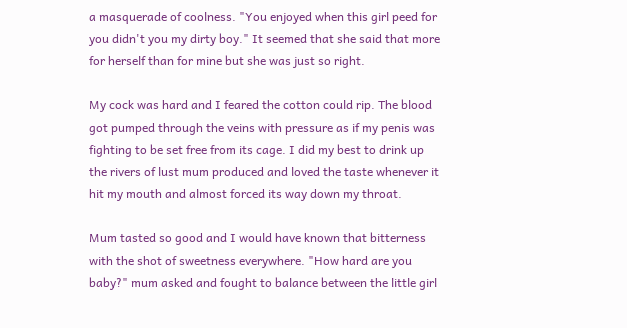a masquerade of coolness. "You enjoyed when this girl peed for you didn't you my dirty boy." It seemed that she said that more for herself than for mine but she was just so right.

My cock was hard and I feared the cotton could rip. The blood got pumped through the veins with pressure as if my penis was fighting to be set free from its cage. I did my best to drink up the rivers of lust mum produced and loved the taste whenever it hit my mouth and almost forced its way down my throat.

Mum tasted so good and I would have known that bitterness with the shot of sweetness everywhere. "How hard are you baby?" mum asked and fought to balance between the little girl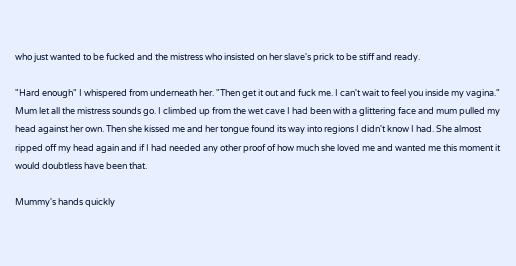who just wanted to be fucked and the mistress who insisted on her slave's prick to be stiff and ready.

"Hard enough" I whispered from underneath her. "Then get it out and fuck me. I can't wait to feel you inside my vagina." Mum let all the mistress sounds go. I climbed up from the wet cave I had been with a glittering face and mum pulled my head against her own. Then she kissed me and her tongue found its way into regions I didn't know I had. She almost ripped off my head again and if I had needed any other proof of how much she loved me and wanted me this moment it would doubtless have been that.

Mummy's hands quickly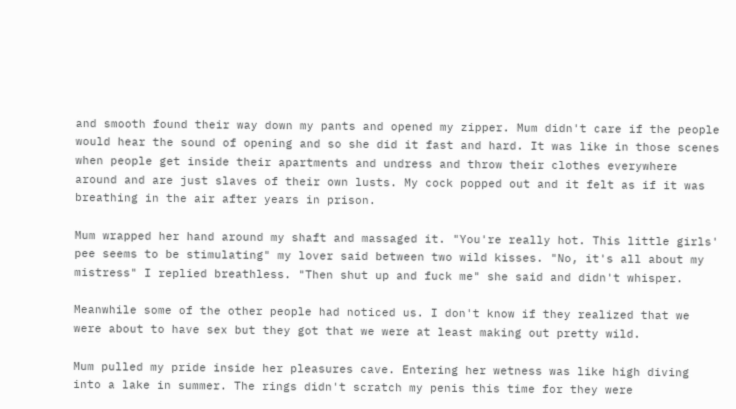and smooth found their way down my pants and opened my zipper. Mum didn't care if the people would hear the sound of opening and so she did it fast and hard. It was like in those scenes when people get inside their apartments and undress and throw their clothes everywhere around and are just slaves of their own lusts. My cock popped out and it felt as if it was breathing in the air after years in prison.

Mum wrapped her hand around my shaft and massaged it. "You're really hot. This little girls' pee seems to be stimulating" my lover said between two wild kisses. "No, it's all about my mistress" I replied breathless. "Then shut up and fuck me" she said and didn't whisper.

Meanwhile some of the other people had noticed us. I don't know if they realized that we were about to have sex but they got that we were at least making out pretty wild.

Mum pulled my pride inside her pleasures cave. Entering her wetness was like high diving into a lake in summer. The rings didn't scratch my penis this time for they were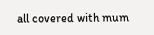all covered with mum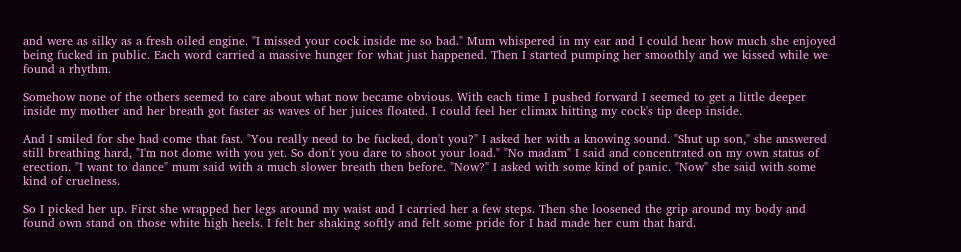and were as silky as a fresh oiled engine. "I missed your cock inside me so bad." Mum whispered in my ear and I could hear how much she enjoyed being fucked in public. Each word carried a massive hunger for what just happened. Then I started pumping her smoothly and we kissed while we found a rhythm.

Somehow none of the others seemed to care about what now became obvious. With each time I pushed forward I seemed to get a little deeper inside my mother and her breath got faster as waves of her juices floated. I could feel her climax hitting my cock's tip deep inside.

And I smiled for she had come that fast. "You really need to be fucked, don't you?" I asked her with a knowing sound. "Shut up son," she answered still breathing hard, "I'm not dome with you yet. So don't you dare to shoot your load." "No madam" I said and concentrated on my own status of erection. "I want to dance" mum said with a much slower breath then before. "Now?" I asked with some kind of panic. "Now" she said with some kind of cruelness.

So I picked her up. First she wrapped her legs around my waist and I carried her a few steps. Then she loosened the grip around my body and found own stand on those white high heels. I felt her shaking softly and felt some pride for I had made her cum that hard.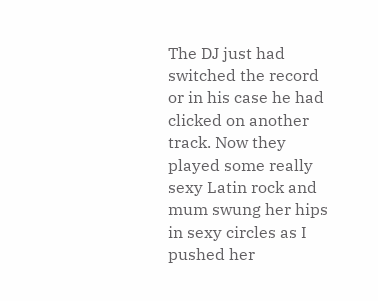The DJ just had switched the record or in his case he had clicked on another track. Now they played some really sexy Latin rock and mum swung her hips in sexy circles as I pushed her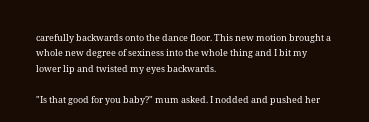carefully backwards onto the dance floor. This new motion brought a whole new degree of sexiness into the whole thing and I bit my lower lip and twisted my eyes backwards.

"Is that good for you baby?" mum asked. I nodded and pushed her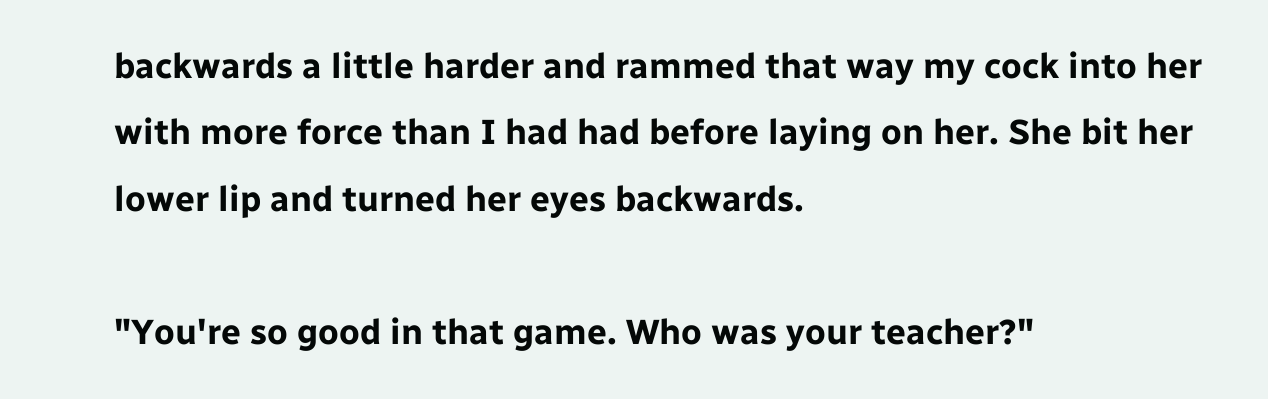backwards a little harder and rammed that way my cock into her with more force than I had had before laying on her. She bit her lower lip and turned her eyes backwards.

"You're so good in that game. Who was your teacher?"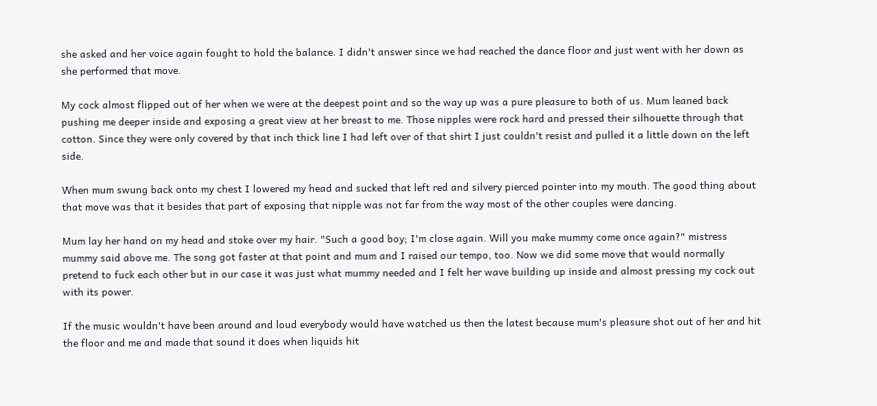she asked and her voice again fought to hold the balance. I didn't answer since we had reached the dance floor and just went with her down as she performed that move.

My cock almost flipped out of her when we were at the deepest point and so the way up was a pure pleasure to both of us. Mum leaned back pushing me deeper inside and exposing a great view at her breast to me. Those nipples were rock hard and pressed their silhouette through that cotton. Since they were only covered by that inch thick line I had left over of that shirt I just couldn't resist and pulled it a little down on the left side.

When mum swung back onto my chest I lowered my head and sucked that left red and silvery pierced pointer into my mouth. The good thing about that move was that it besides that part of exposing that nipple was not far from the way most of the other couples were dancing.

Mum lay her hand on my head and stoke over my hair. "Such a good boy; I'm close again. Will you make mummy come once again?" mistress mummy said above me. The song got faster at that point and mum and I raised our tempo, too. Now we did some move that would normally pretend to fuck each other but in our case it was just what mummy needed and I felt her wave building up inside and almost pressing my cock out with its power.

If the music wouldn't have been around and loud everybody would have watched us then the latest because mum's pleasure shot out of her and hit the floor and me and made that sound it does when liquids hit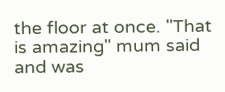the floor at once. "That is amazing" mum said and was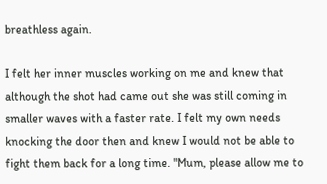breathless again.

I felt her inner muscles working on me and knew that although the shot had came out she was still coming in smaller waves with a faster rate. I felt my own needs knocking the door then and knew I would not be able to fight them back for a long time. "Mum, please allow me to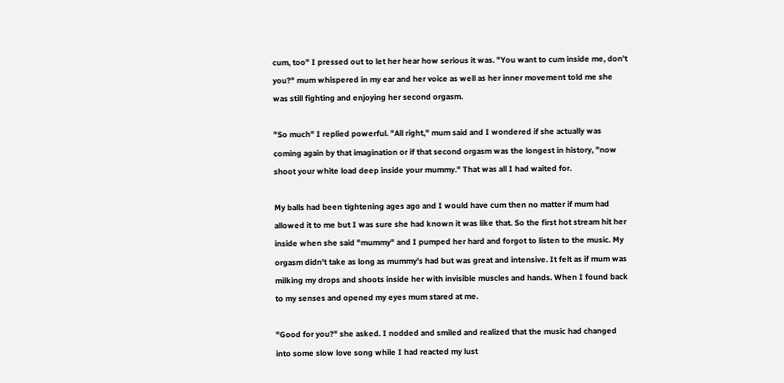cum, too" I pressed out to let her hear how serious it was. "You want to cum inside me, don't you?" mum whispered in my ear and her voice as well as her inner movement told me she was still fighting and enjoying her second orgasm.

"So much" I replied powerful. "All right," mum said and I wondered if she actually was coming again by that imagination or if that second orgasm was the longest in history, "now shoot your white load deep inside your mummy." That was all I had waited for.

My balls had been tightening ages ago and I would have cum then no matter if mum had allowed it to me but I was sure she had known it was like that. So the first hot stream hit her inside when she said "mummy" and I pumped her hard and forgot to listen to the music. My orgasm didn't take as long as mummy's had but was great and intensive. It felt as if mum was milking my drops and shoots inside her with invisible muscles and hands. When I found back to my senses and opened my eyes mum stared at me.

"Good for you?" she asked. I nodded and smiled and realized that the music had changed into some slow love song while I had reacted my lust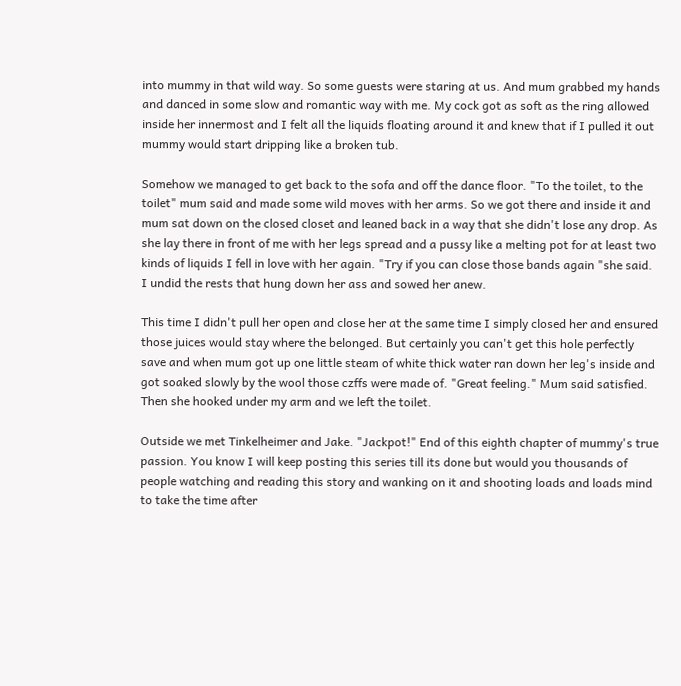into mummy in that wild way. So some guests were staring at us. And mum grabbed my hands and danced in some slow and romantic way with me. My cock got as soft as the ring allowed inside her innermost and I felt all the liquids floating around it and knew that if I pulled it out mummy would start dripping like a broken tub.

Somehow we managed to get back to the sofa and off the dance floor. "To the toilet, to the toilet" mum said and made some wild moves with her arms. So we got there and inside it and mum sat down on the closed closet and leaned back in a way that she didn't lose any drop. As she lay there in front of me with her legs spread and a pussy like a melting pot for at least two kinds of liquids I fell in love with her again. "Try if you can close those bands again "she said. I undid the rests that hung down her ass and sowed her anew.

This time I didn't pull her open and close her at the same time I simply closed her and ensured those juices would stay where the belonged. But certainly you can't get this hole perfectly save and when mum got up one little steam of white thick water ran down her leg's inside and got soaked slowly by the wool those czffs were made of. "Great feeling." Mum said satisfied. Then she hooked under my arm and we left the toilet.

Outside we met Tinkelheimer and Jake. "Jackpot!" End of this eighth chapter of mummy's true passion. You know I will keep posting this series till its done but would you thousands of people watching and reading this story and wanking on it and shooting loads and loads mind to take the time after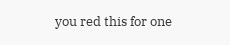you red this for one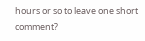hours or so to leave one short comment?